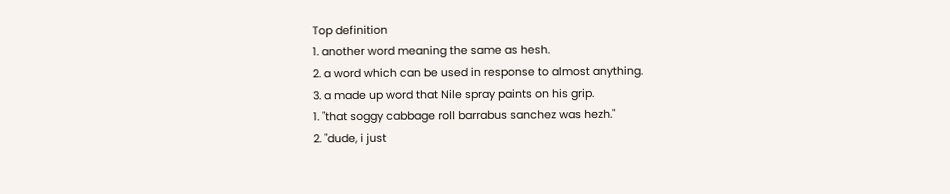Top definition
1. another word meaning the same as hesh.
2. a word which can be used in response to almost anything.
3. a made up word that Nile spray paints on his grip.
1. "that soggy cabbage roll barrabus sanchez was hezh."
2. "dude, i just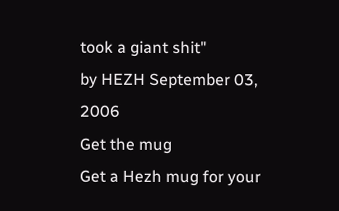took a giant shit"
by HEZH September 03, 2006
Get the mug
Get a Hezh mug for your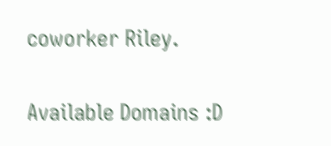coworker Riley.

Available Domains :D